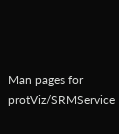Man pages for protViz/SRMService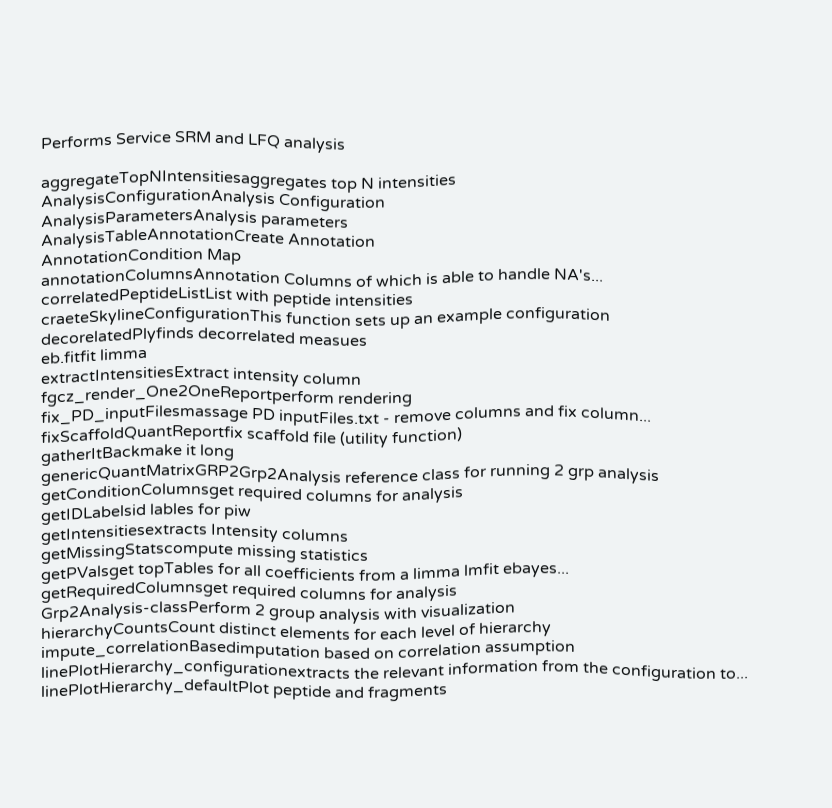Performs Service SRM and LFQ analysis

aggregateTopNIntensitiesaggregates top N intensities
AnalysisConfigurationAnalysis Configuration
AnalysisParametersAnalysis parameters
AnalysisTableAnnotationCreate Annotation
AnnotationCondition Map
annotationColumnsAnnotation Columns of which is able to handle NA's...
correlatedPeptideListList with peptide intensities
craeteSkylineConfigurationThis function sets up an example configuration
decorelatedPlyfinds decorrelated measues
eb.fitfit limma
extractIntensitiesExtract intensity column
fgcz_render_One2OneReportperform rendering
fix_PD_inputFilesmassage PD inputFiles.txt - remove columns and fix column...
fixScaffoldQuantReportfix scaffold file (utility function)
gatherItBackmake it long
genericQuantMatrixGRP2Grp2Analysis reference class for running 2 grp analysis
getConditionColumnsget required columns for analysis
getIDLabelsid lables for piw
getIntensitiesextracts Intensity columns
getMissingStatscompute missing statistics
getPValsget topTables for all coefficients from a limma lmfit ebayes...
getRequiredColumnsget required columns for analysis
Grp2Analysis-classPerform 2 group analysis with visualization
hierarchyCountsCount distinct elements for each level of hierarchy
impute_correlationBasedimputation based on correlation assumption
linePlotHierarchy_configurationextracts the relevant information from the configuration to...
linePlotHierarchy_defaultPlot peptide and fragments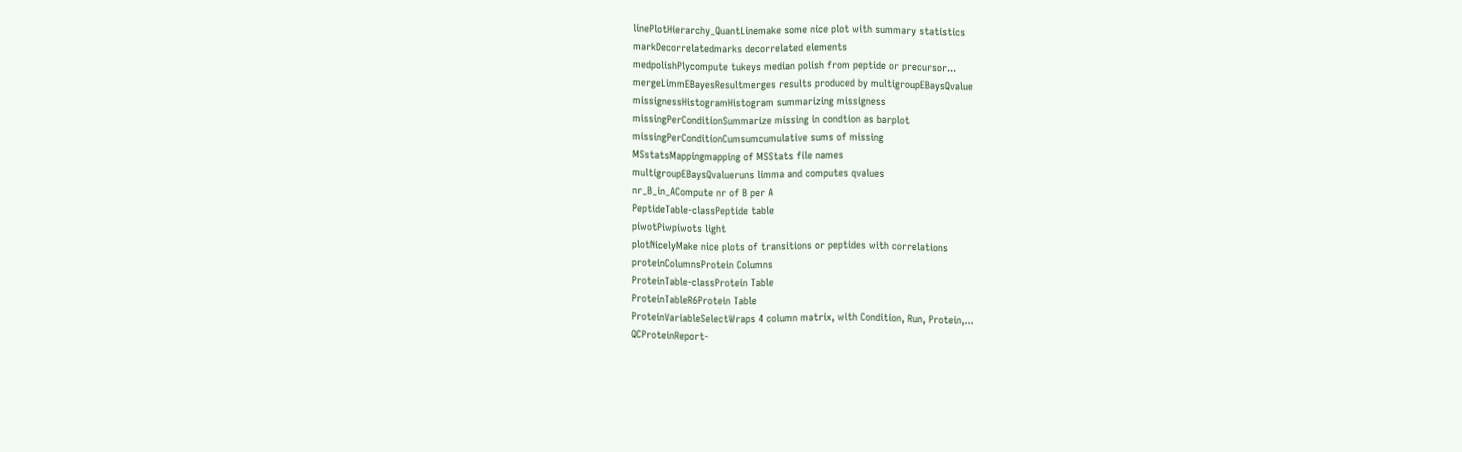linePlotHierarchy_QuantLinemake some nice plot with summary statistics
markDecorrelatedmarks decorrelated elements
medpolishPlycompute tukeys median polish from peptide or precursor...
mergeLimmEBayesResultmerges results produced by multigroupEBaysQvalue
missignessHistogramHistogram summarizing missigness
missingPerConditionSummarize missing in condtion as barplot
missingPerConditionCumsumcumulative sums of missing
MSstatsMappingmapping of MSStats file names
multigroupEBaysQvalueruns limma and computes qvalues
nr_B_in_ACompute nr of B per A
PeptideTable-classPeptide table
piwotPiwpiwots light
plotNicelyMake nice plots of transitions or peptides with correlations
proteinColumnsProtein Columns
ProteinTable-classProtein Table
ProteinTableR6Protein Table
ProteinVariableSelectWraps 4 column matrix, with Condition, Run, Protein,...
QCProteinReport-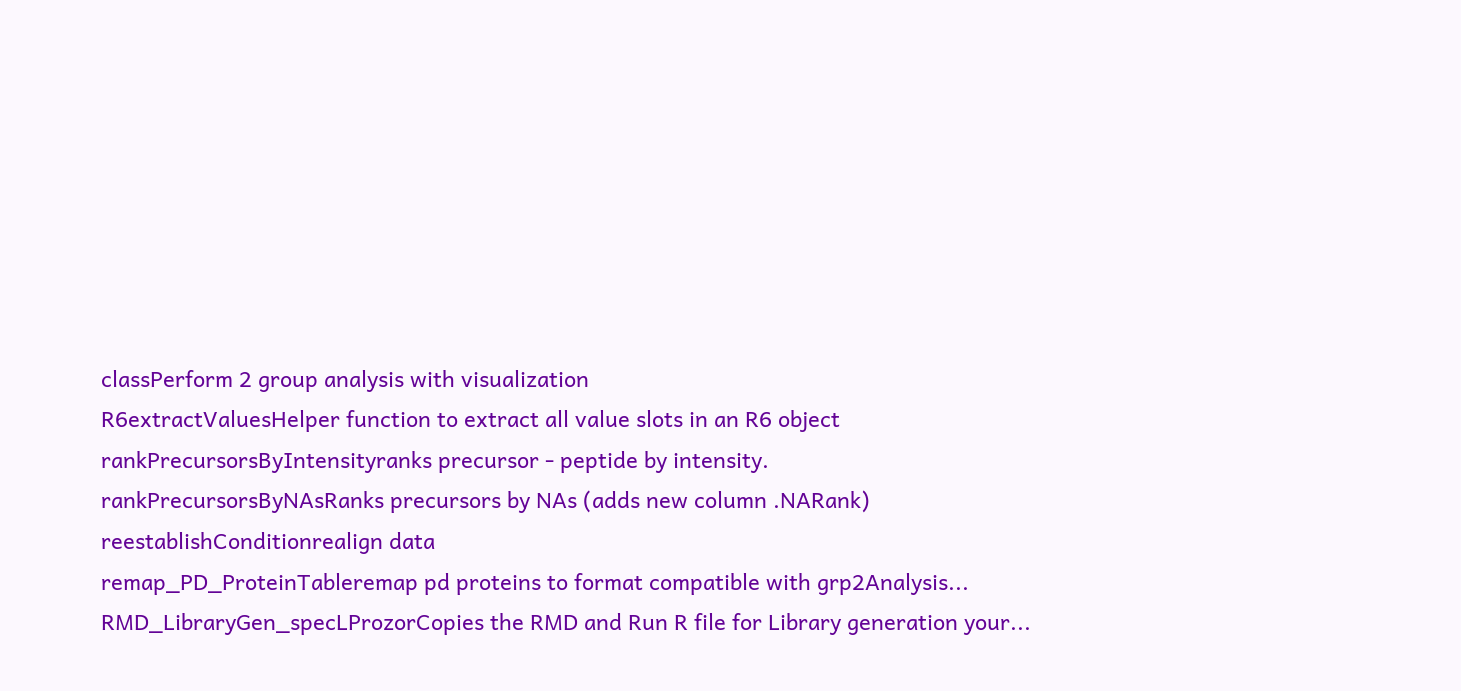classPerform 2 group analysis with visualization
R6extractValuesHelper function to extract all value slots in an R6 object
rankPrecursorsByIntensityranks precursor - peptide by intensity.
rankPrecursorsByNAsRanks precursors by NAs (adds new column .NARank)
reestablishConditionrealign data
remap_PD_ProteinTableremap pd proteins to format compatible with grp2Analysis...
RMD_LibraryGen_specLProzorCopies the RMD and Run R file for Library generation your...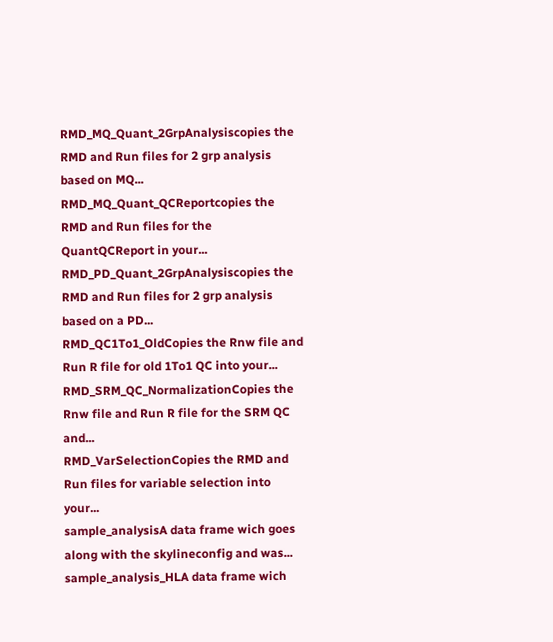RMD_MQ_Quant_2GrpAnalysiscopies the RMD and Run files for 2 grp analysis based on MQ...
RMD_MQ_Quant_QCReportcopies the RMD and Run files for the QuantQCReport in your...
RMD_PD_Quant_2GrpAnalysiscopies the RMD and Run files for 2 grp analysis based on a PD...
RMD_QC1To1_OldCopies the Rnw file and Run R file for old 1To1 QC into your...
RMD_SRM_QC_NormalizationCopies the Rnw file and Run R file for the SRM QC and...
RMD_VarSelectionCopies the RMD and Run files for variable selection into your...
sample_analysisA data frame wich goes along with the skylineconfig and was...
sample_analysis_HLA data frame wich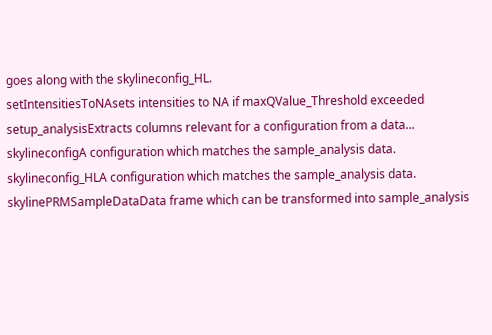goes along with the skylineconfig_HL.
setIntensitiesToNAsets intensities to NA if maxQValue_Threshold exceeded
setup_analysisExtracts columns relevant for a configuration from a data...
skylineconfigA configuration which matches the sample_analysis data.
skylineconfig_HLA configuration which matches the sample_analysis data.
skylinePRMSampleDataData frame which can be transformed into sample_analysis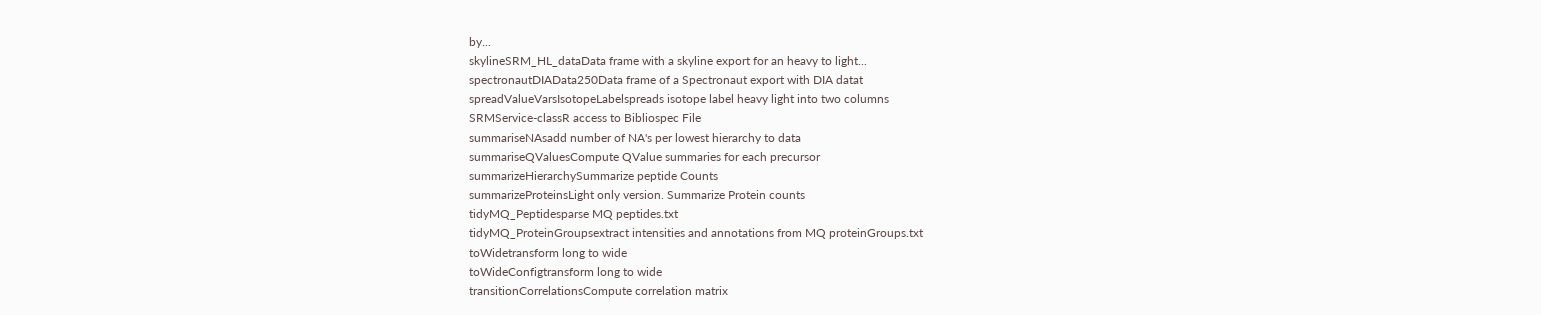by...
skylineSRM_HL_dataData frame with a skyline export for an heavy to light...
spectronautDIAData250Data frame of a Spectronaut export with DIA datat
spreadValueVarsIsotopeLabelspreads isotope label heavy light into two columns
SRMService-classR access to Bibliospec File
summariseNAsadd number of NA's per lowest hierarchy to data
summariseQValuesCompute QValue summaries for each precursor
summarizeHierarchySummarize peptide Counts
summarizeProteinsLight only version. Summarize Protein counts
tidyMQ_Peptidesparse MQ peptides.txt
tidyMQ_ProteinGroupsextract intensities and annotations from MQ proteinGroups.txt
toWidetransform long to wide
toWideConfigtransform long to wide
transitionCorrelationsCompute correlation matrix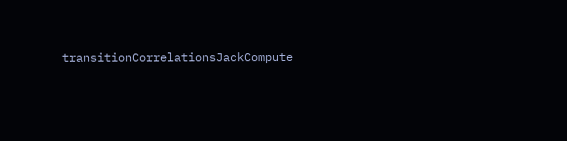transitionCorrelationsJackCompute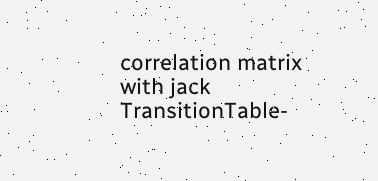correlation matrix with jack
TransitionTable-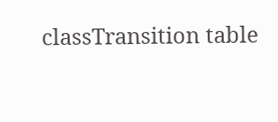classTransition table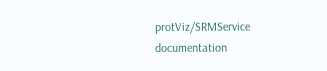protViz/SRMService documentation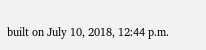built on July 10, 2018, 12:44 p.m.